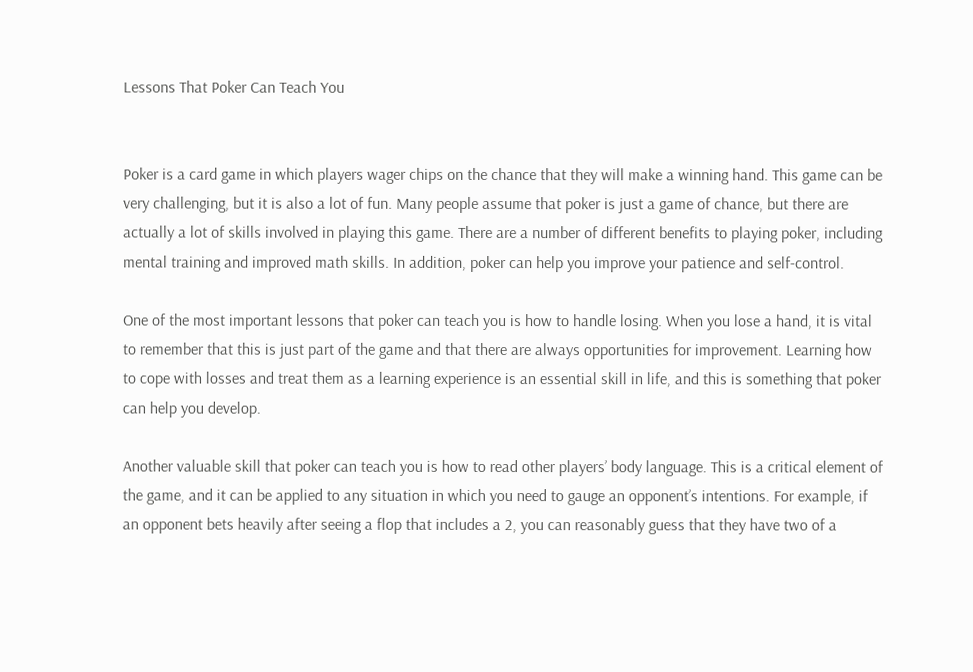Lessons That Poker Can Teach You


Poker is a card game in which players wager chips on the chance that they will make a winning hand. This game can be very challenging, but it is also a lot of fun. Many people assume that poker is just a game of chance, but there are actually a lot of skills involved in playing this game. There are a number of different benefits to playing poker, including mental training and improved math skills. In addition, poker can help you improve your patience and self-control.

One of the most important lessons that poker can teach you is how to handle losing. When you lose a hand, it is vital to remember that this is just part of the game and that there are always opportunities for improvement. Learning how to cope with losses and treat them as a learning experience is an essential skill in life, and this is something that poker can help you develop.

Another valuable skill that poker can teach you is how to read other players’ body language. This is a critical element of the game, and it can be applied to any situation in which you need to gauge an opponent’s intentions. For example, if an opponent bets heavily after seeing a flop that includes a 2, you can reasonably guess that they have two of a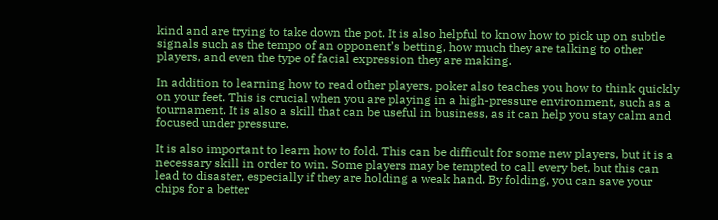kind and are trying to take down the pot. It is also helpful to know how to pick up on subtle signals such as the tempo of an opponent’s betting, how much they are talking to other players, and even the type of facial expression they are making.

In addition to learning how to read other players, poker also teaches you how to think quickly on your feet. This is crucial when you are playing in a high-pressure environment, such as a tournament. It is also a skill that can be useful in business, as it can help you stay calm and focused under pressure.

It is also important to learn how to fold. This can be difficult for some new players, but it is a necessary skill in order to win. Some players may be tempted to call every bet, but this can lead to disaster, especially if they are holding a weak hand. By folding, you can save your chips for a better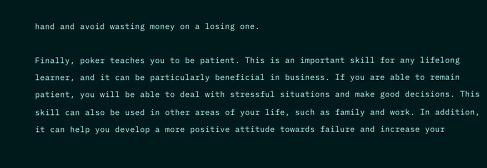hand and avoid wasting money on a losing one.

Finally, poker teaches you to be patient. This is an important skill for any lifelong learner, and it can be particularly beneficial in business. If you are able to remain patient, you will be able to deal with stressful situations and make good decisions. This skill can also be used in other areas of your life, such as family and work. In addition, it can help you develop a more positive attitude towards failure and increase your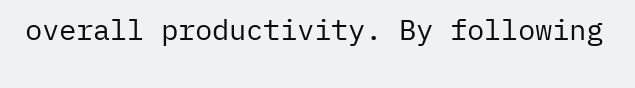overall productivity. By following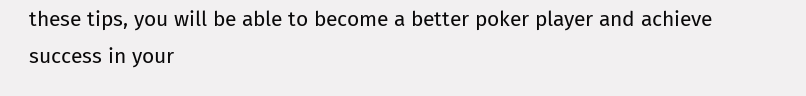these tips, you will be able to become a better poker player and achieve success in your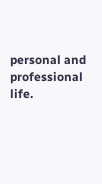personal and professional life.